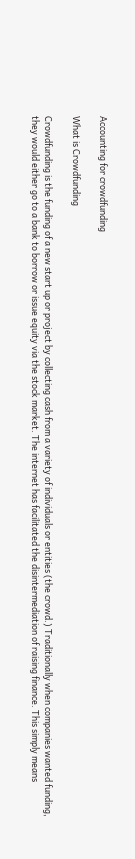Accounting for crowdfunding

What is Crowdfunding

Crowdfunding is the funding of a new start up or project by collecting cash from a variety of individuals or entities (the crowd.) Traditionally when companies wanted funding, they would either go to a bank to borrow or issue equity via the stock market. The internet has facilitated the disintermediation of raising finance. This simply means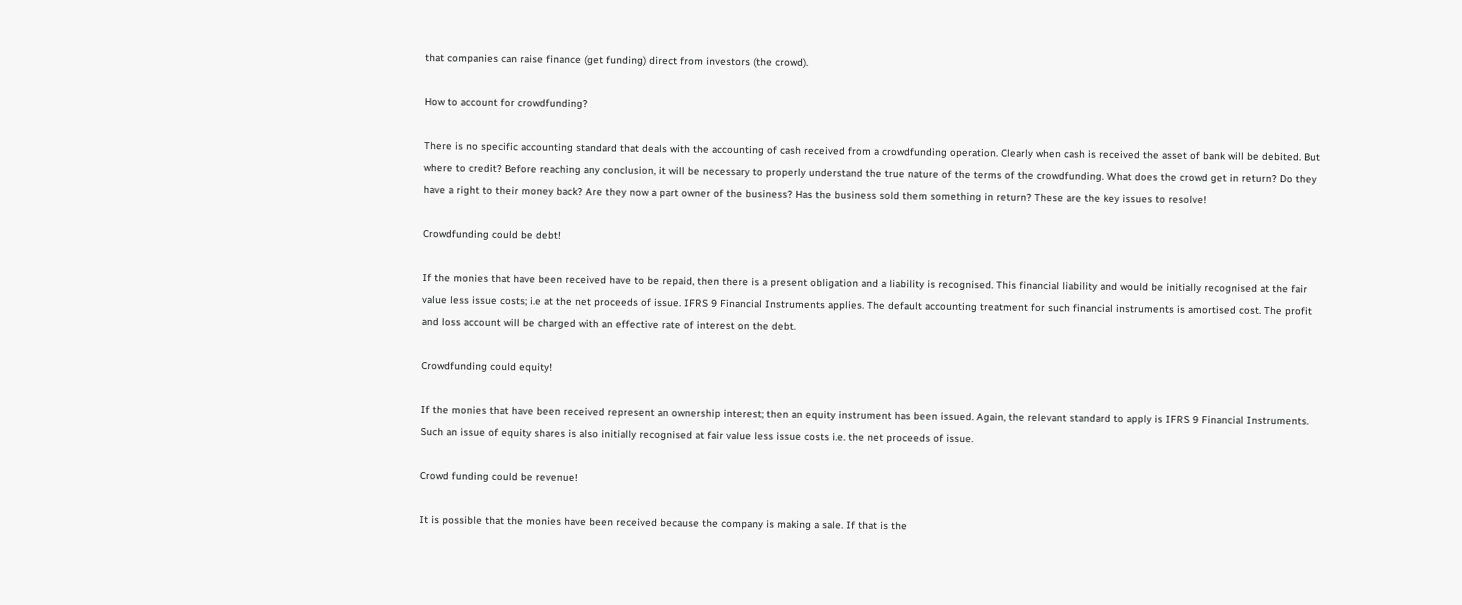that companies can raise finance (get funding) direct from investors (the crowd).

How to account for crowdfunding?

There is no specific accounting standard that deals with the accounting of cash received from a crowdfunding operation. Clearly when cash is received the asset of bank will be debited. But where to credit? Before reaching any conclusion, it will be necessary to properly understand the true nature of the terms of the crowdfunding. What does the crowd get in return? Do they have a right to their money back? Are they now a part owner of the business? Has the business sold them something in return? These are the key issues to resolve!

Crowdfunding could be debt!

If the monies that have been received have to be repaid, then there is a present obligation and a liability is recognised. This financial liability and would be initially recognised at the fair value less issue costs; i.e at the net proceeds of issue. IFRS 9 Financial Instruments applies. The default accounting treatment for such financial instruments is amortised cost. The profit and loss account will be charged with an effective rate of interest on the debt.

Crowdfunding could equity!

If the monies that have been received represent an ownership interest; then an equity instrument has been issued. Again, the relevant standard to apply is IFRS 9 Financial Instruments. Such an issue of equity shares is also initially recognised at fair value less issue costs i.e. the net proceeds of issue.

Crowd funding could be revenue!

It is possible that the monies have been received because the company is making a sale. If that is the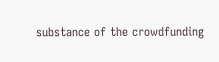substance of the crowdfunding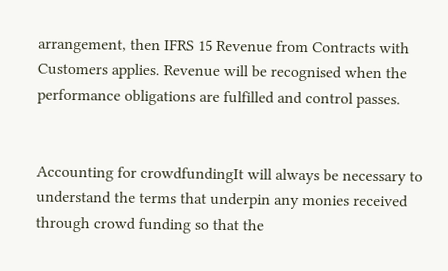arrangement, then IFRS 15 Revenue from Contracts with Customers applies. Revenue will be recognised when the performance obligations are fulfilled and control passes.


Accounting for crowdfundingIt will always be necessary to understand the terms that underpin any monies received through crowd funding so that the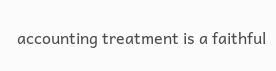accounting treatment is a faithful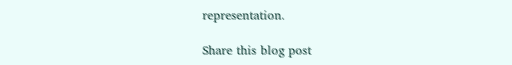representation.

Share this blog post